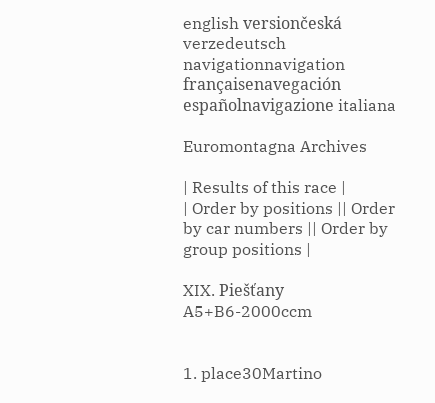english versiončeská verzedeutsch navigationnavigation françaisenavegación españolnavigazione italiana

Euromontagna Archives

| Results of this race |
| Order by positions || Order by car numbers || Order by group positions |

XIX. Piešťany A5+B6-2000ccm


1. place30Martino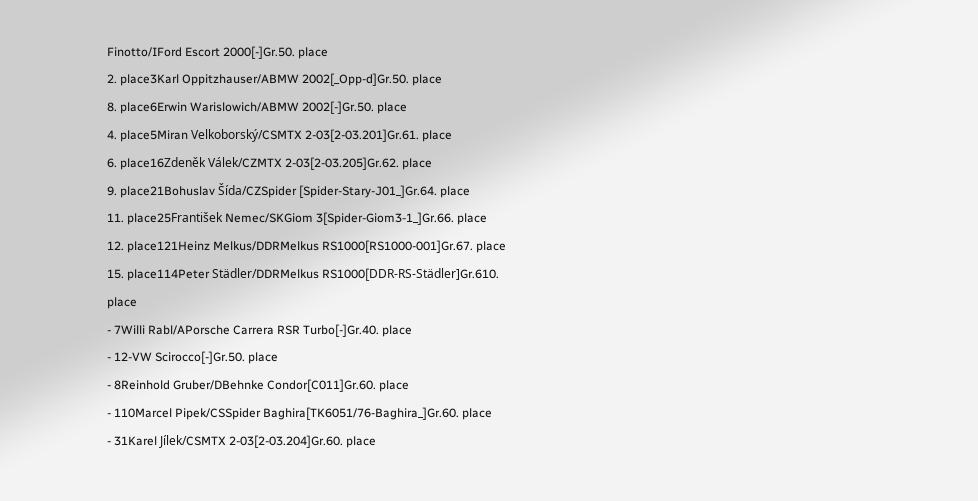Finotto/IFord Escort 2000[-]Gr.50. place
2. place3Karl Oppitzhauser/ABMW 2002[_Opp-d]Gr.50. place
8. place6Erwin Warislowich/ABMW 2002[-]Gr.50. place
4. place5Miran Velkoborský/CSMTX 2-03[2-03.201]Gr.61. place
6. place16Zdeněk Válek/CZMTX 2-03[2-03.205]Gr.62. place
9. place21Bohuslav Šída/CZSpider [Spider-Stary-J01_]Gr.64. place
11. place25František Nemec/SKGiom 3[Spider-Giom3-1_]Gr.66. place
12. place121Heinz Melkus/DDRMelkus RS1000[RS1000-001]Gr.67. place
15. place114Peter Städler/DDRMelkus RS1000[DDR-RS-Städler]Gr.610. place
- 7Willi Rabl/APorsche Carrera RSR Turbo[-]Gr.40. place
- 12-VW Scirocco[-]Gr.50. place
- 8Reinhold Gruber/DBehnke Condor[C011]Gr.60. place
- 110Marcel Pipek/CSSpider Baghira[TK6051/76-Baghira_]Gr.60. place
- 31Karel Jílek/CSMTX 2-03[2-03.204]Gr.60. place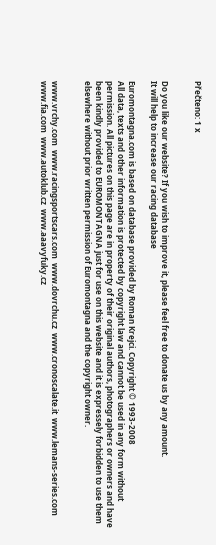Přečteno: 1 x


Do you like our website? If you wish to improve it, please feel free to donate us by any amount.
It will help to increase our racing database

Euromontagna.com is based on database provided by Roman Krejci. Copyright © 1993-2008
All data, texts and other information is protected by copyright law and cannot be used in any form without permission. All pictures on this page are in property of their original authors, photographers or owners and have been kindly provided to EUROMONTAGNA just for use on this website and it is expressely forbidden to use them elsewhere without prior written permission of Euromontagna and the copyright owner.


www.vrchy.com  www.racingsportscars.com  www.dovrchu.cz  www.cronoscalate.it  www.lemans-series.com  www.fia.com  www.autoklub.cz  www.aaavyfuky.cz